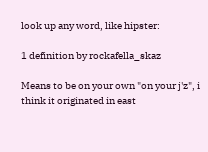look up any word, like hipster:

1 definition by rockafella_skaz

Means to be on your own "on your j'z", i think it originated in east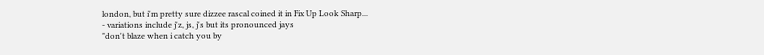london, but i'm pretty sure dizzee rascal coined it in Fix Up Look Sharp...
- variations include j'z, js, j's but its pronounced jays
"don't blaze when i catch you by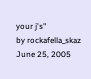your j's"
by rockafella_skaz June 25, 2005